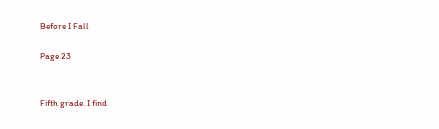Before I Fall

Page 23


Fifth grade. I find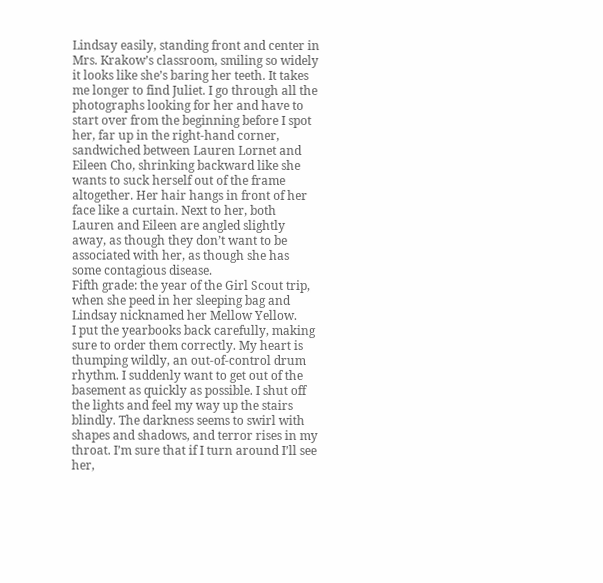Lindsay easily, standing front and center in Mrs. Krakow’s classroom, smiling so widely it looks like she’s baring her teeth. It takes me longer to find Juliet. I go through all the photographs looking for her and have to start over from the beginning before I spot her, far up in the right-hand corner, sandwiched between Lauren Lornet and Eileen Cho, shrinking backward like she wants to suck herself out of the frame altogether. Her hair hangs in front of her face like a curtain. Next to her, both Lauren and Eileen are angled slightly away, as though they don’t want to be associated with her, as though she has some contagious disease.
Fifth grade: the year of the Girl Scout trip, when she peed in her sleeping bag and Lindsay nicknamed her Mellow Yellow.
I put the yearbooks back carefully, making sure to order them correctly. My heart is thumping wildly, an out-of-control drum rhythm. I suddenly want to get out of the basement as quickly as possible. I shut off the lights and feel my way up the stairs blindly. The darkness seems to swirl with shapes and shadows, and terror rises in my throat. I’m sure that if I turn around I’ll see her,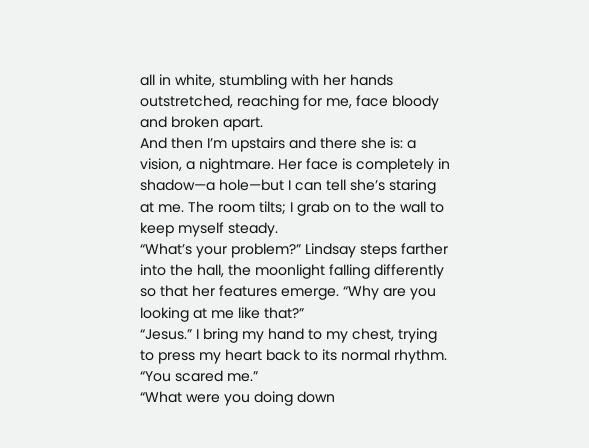all in white, stumbling with her hands outstretched, reaching for me, face bloody and broken apart.
And then I’m upstairs and there she is: a vision, a nightmare. Her face is completely in shadow—a hole—but I can tell she’s staring at me. The room tilts; I grab on to the wall to keep myself steady.
“What’s your problem?” Lindsay steps farther into the hall, the moonlight falling differently so that her features emerge. “Why are you looking at me like that?”
“Jesus.” I bring my hand to my chest, trying to press my heart back to its normal rhythm. “You scared me.”
“What were you doing down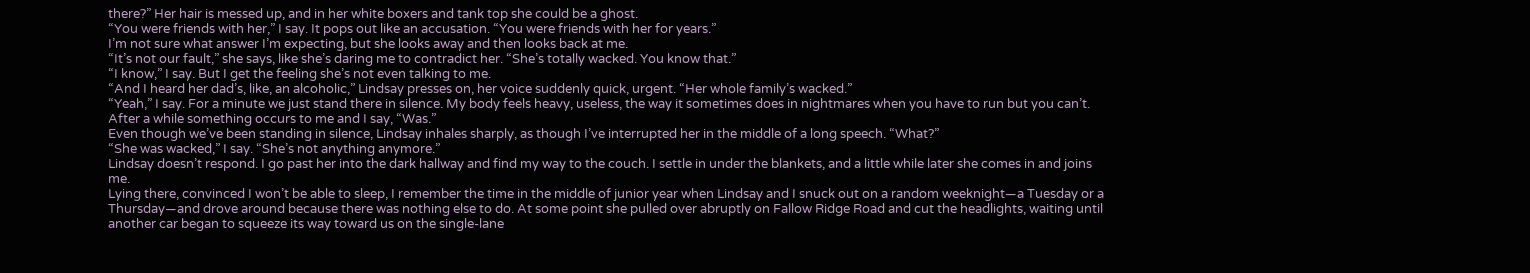there?” Her hair is messed up, and in her white boxers and tank top she could be a ghost.
“You were friends with her,” I say. It pops out like an accusation. “You were friends with her for years.”
I’m not sure what answer I’m expecting, but she looks away and then looks back at me.
“It’s not our fault,” she says, like she’s daring me to contradict her. “She’s totally wacked. You know that.”
“I know,” I say. But I get the feeling she’s not even talking to me.
“And I heard her dad’s, like, an alcoholic,” Lindsay presses on, her voice suddenly quick, urgent. “Her whole family’s wacked.”
“Yeah,” I say. For a minute we just stand there in silence. My body feels heavy, useless, the way it sometimes does in nightmares when you have to run but you can’t. After a while something occurs to me and I say, “Was.”
Even though we’ve been standing in silence, Lindsay inhales sharply, as though I’ve interrupted her in the middle of a long speech. “What?”
“She was wacked,” I say. “She’s not anything anymore.”
Lindsay doesn’t respond. I go past her into the dark hallway and find my way to the couch. I settle in under the blankets, and a little while later she comes in and joins me.
Lying there, convinced I won’t be able to sleep, I remember the time in the middle of junior year when Lindsay and I snuck out on a random weeknight—a Tuesday or a Thursday—and drove around because there was nothing else to do. At some point she pulled over abruptly on Fallow Ridge Road and cut the headlights, waiting until another car began to squeeze its way toward us on the single-lane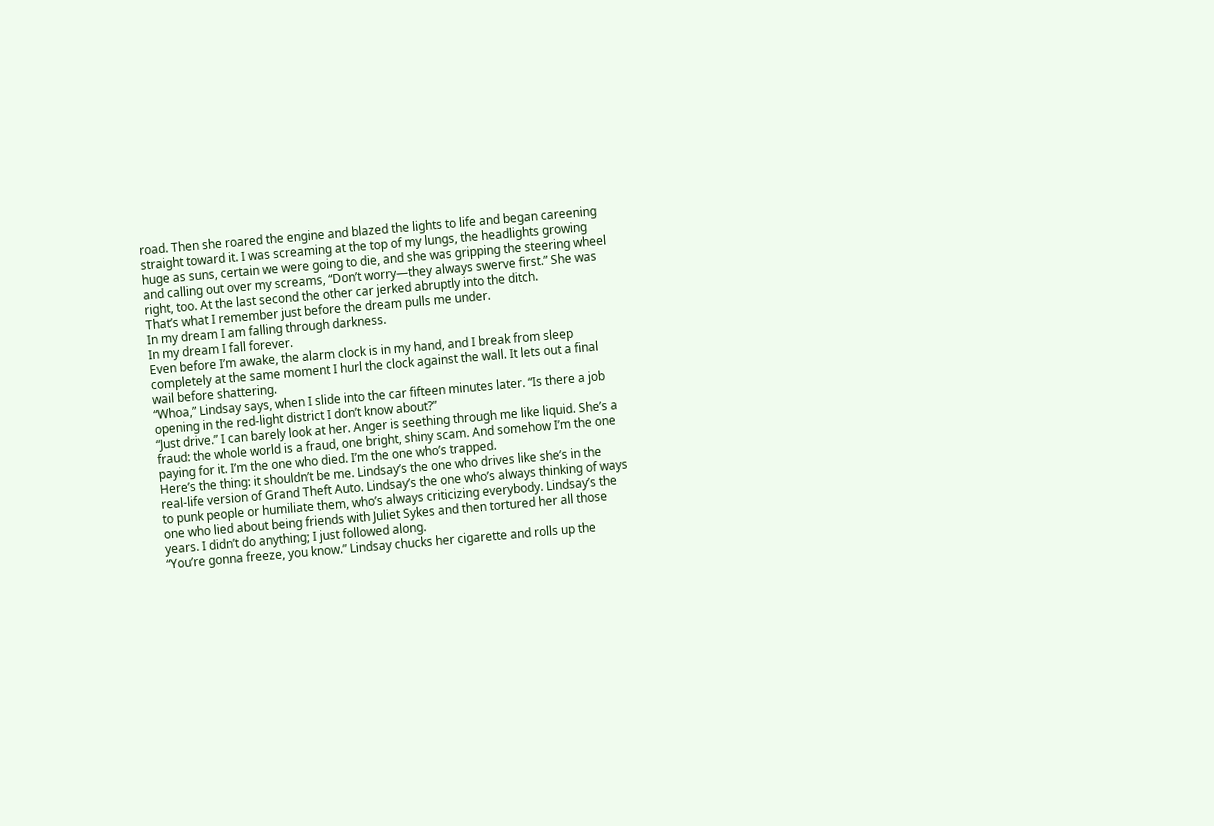road. Then she roared the engine and blazed the lights to life and began careening straight toward it. I was screaming at the top of my lungs, the headlights growing huge as suns, certain we were going to die, and she was gripping the steering wheel and calling out over my screams, “Don’t worry—they always swerve first.” She was right, too. At the last second the other car jerked abruptly into the ditch.
That’s what I remember just before the dream pulls me under.
In my dream I am falling through darkness.
In my dream I fall forever.
Even before I’m awake, the alarm clock is in my hand, and I break from sleep completely at the same moment I hurl the clock against the wall. It lets out a final wail before shattering.
“Whoa,” Lindsay says, when I slide into the car fifteen minutes later. “Is there a job opening in the red-light district I don’t know about?”
“Just drive.” I can barely look at her. Anger is seething through me like liquid. She’s a fraud: the whole world is a fraud, one bright, shiny scam. And somehow I’m the one paying for it. I’m the one who died. I’m the one who’s trapped.
Here’s the thing: it shouldn’t be me. Lindsay’s the one who drives like she’s in the real-life version of Grand Theft Auto. Lindsay’s the one who’s always thinking of ways to punk people or humiliate them, who’s always criticizing everybody. Lindsay’s the one who lied about being friends with Juliet Sykes and then tortured her all those years. I didn’t do anything; I just followed along.
“You’re gonna freeze, you know.” Lindsay chucks her cigarette and rolls up the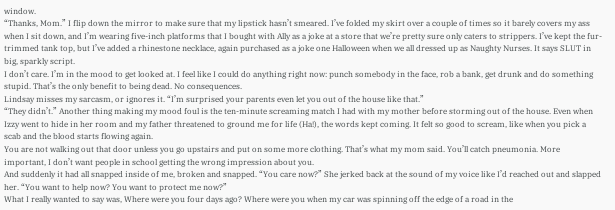window.
“Thanks, Mom.” I flip down the mirror to make sure that my lipstick hasn’t smeared. I’ve folded my skirt over a couple of times so it barely covers my ass when I sit down, and I’m wearing five-inch platforms that I bought with Ally as a joke at a store that we’re pretty sure only caters to strippers. I’ve kept the fur-trimmed tank top, but I’ve added a rhinestone necklace, again purchased as a joke one Halloween when we all dressed up as Naughty Nurses. It says SLUT in big, sparkly script.
I don’t care. I’m in the mood to get looked at. I feel like I could do anything right now: punch somebody in the face, rob a bank, get drunk and do something stupid. That’s the only benefit to being dead. No consequences.
Lindsay misses my sarcasm, or ignores it. “I’m surprised your parents even let you out of the house like that.”
“They didn’t.” Another thing making my mood foul is the ten-minute screaming match I had with my mother before storming out of the house. Even when Izzy went to hide in her room and my father threatened to ground me for life (Ha!), the words kept coming. It felt so good to scream, like when you pick a scab and the blood starts flowing again.
You are not walking out that door unless you go upstairs and put on some more clothing. That’s what my mom said. You’ll catch pneumonia. More important, I don’t want people in school getting the wrong impression about you.
And suddenly it had all snapped inside of me, broken and snapped. “You care now?” She jerked back at the sound of my voice like I’d reached out and slapped her. “You want to help now? You want to protect me now?”
What I really wanted to say was, Where were you four days ago? Where were you when my car was spinning off the edge of a road in the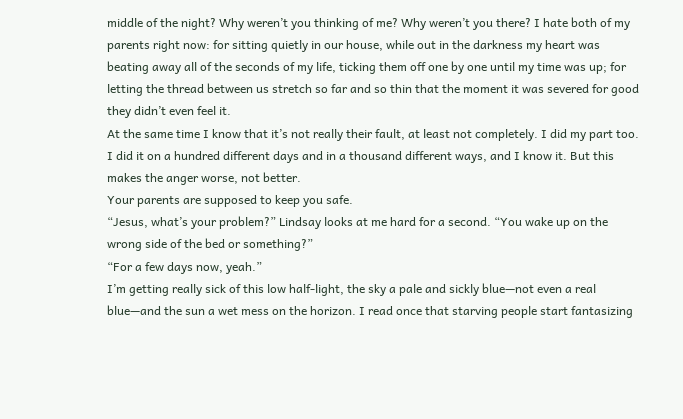middle of the night? Why weren’t you thinking of me? Why weren’t you there? I hate both of my parents right now: for sitting quietly in our house, while out in the darkness my heart was beating away all of the seconds of my life, ticking them off one by one until my time was up; for letting the thread between us stretch so far and so thin that the moment it was severed for good they didn’t even feel it.
At the same time I know that it’s not really their fault, at least not completely. I did my part too. I did it on a hundred different days and in a thousand different ways, and I know it. But this makes the anger worse, not better.
Your parents are supposed to keep you safe.
“Jesus, what’s your problem?” Lindsay looks at me hard for a second. “You wake up on the wrong side of the bed or something?”
“For a few days now, yeah.”
I’m getting really sick of this low half-light, the sky a pale and sickly blue—not even a real blue—and the sun a wet mess on the horizon. I read once that starving people start fantasizing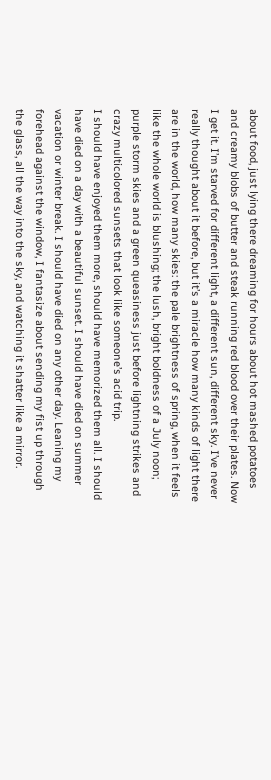about food, just lying there dreaming for hours about hot mashed potatoes and creamy blobs of butter and steak running red blood over their plates. Now I get it. I’m starved for different light, a different sun, different sky. I’ve never really thought about it before, but it’s a miracle how many kinds of light there are in the world, how many skies: the pale brightness of spring, when it feels like the whole world is blushing; the lush, bright boldness of a July noon; purple storm skies and a green queasiness just before lightning strikes and crazy multicolored sunsets that look like someone’s acid trip.
I should have enjoyed them more, should have memorized them all. I should have died on a day with a beautiful sunset. I should have died on summer vacation or winter break. I should have died on any other day. Leaning my forehead against the window, I fantasize about sending my fist up through the glass, all the way into the sky, and watching it shatter like a mirror.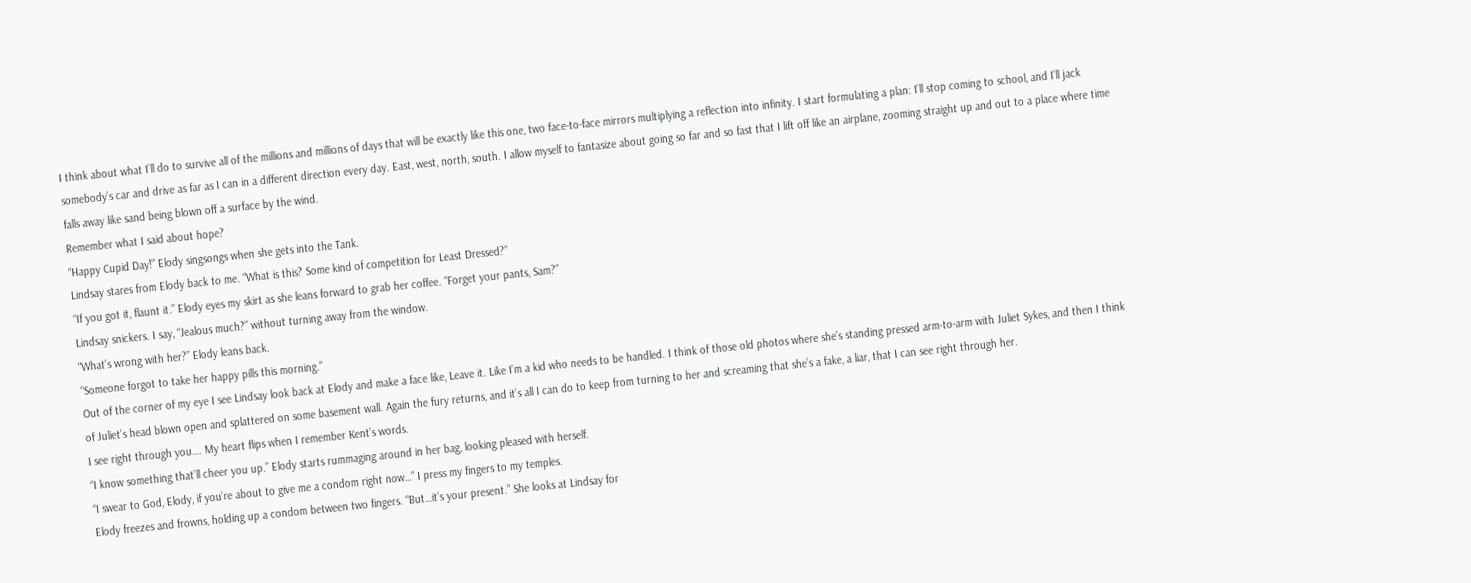I think about what I’ll do to survive all of the millions and millions of days that will be exactly like this one, two face-to-face mirrors multiplying a reflection into infinity. I start formulating a plan: I’ll stop coming to school, and I’ll jack somebody’s car and drive as far as I can in a different direction every day. East, west, north, south. I allow myself to fantasize about going so far and so fast that I lift off like an airplane, zooming straight up and out to a place where time falls away like sand being blown off a surface by the wind.
Remember what I said about hope?
“Happy Cupid Day!” Elody singsongs when she gets into the Tank.
Lindsay stares from Elody back to me. “What is this? Some kind of competition for Least Dressed?”
“If you got it, flaunt it.” Elody eyes my skirt as she leans forward to grab her coffee. “Forget your pants, Sam?”
Lindsay snickers. I say, “Jealous much?” without turning away from the window.
“What’s wrong with her?” Elody leans back.
“Someone forgot to take her happy pills this morning.”
Out of the corner of my eye I see Lindsay look back at Elody and make a face like, Leave it. Like I’m a kid who needs to be handled. I think of those old photos where she’s standing pressed arm-to-arm with Juliet Sykes, and then I think of Juliet’s head blown open and splattered on some basement wall. Again the fury returns, and it’s all I can do to keep from turning to her and screaming that she’s a fake, a liar, that I can see right through her.
I see right through you…. My heart flips when I remember Kent’s words.
“I know something that’ll cheer you up.” Elody starts rummaging around in her bag, looking pleased with herself.
“I swear to God, Elody, if you’re about to give me a condom right now…” I press my fingers to my temples.
Elody freezes and frowns, holding up a condom between two fingers. “But…it’s your present.” She looks at Lindsay for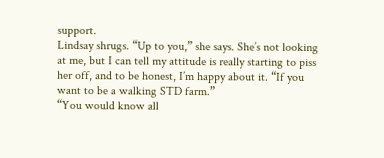support.
Lindsay shrugs. “Up to you,” she says. She’s not looking at me, but I can tell my attitude is really starting to piss her off, and to be honest, I’m happy about it. “If you want to be a walking STD farm.”
“You would know all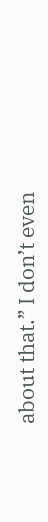about that.” I don’t even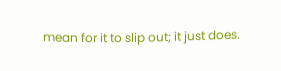mean for it to slip out; it just does.